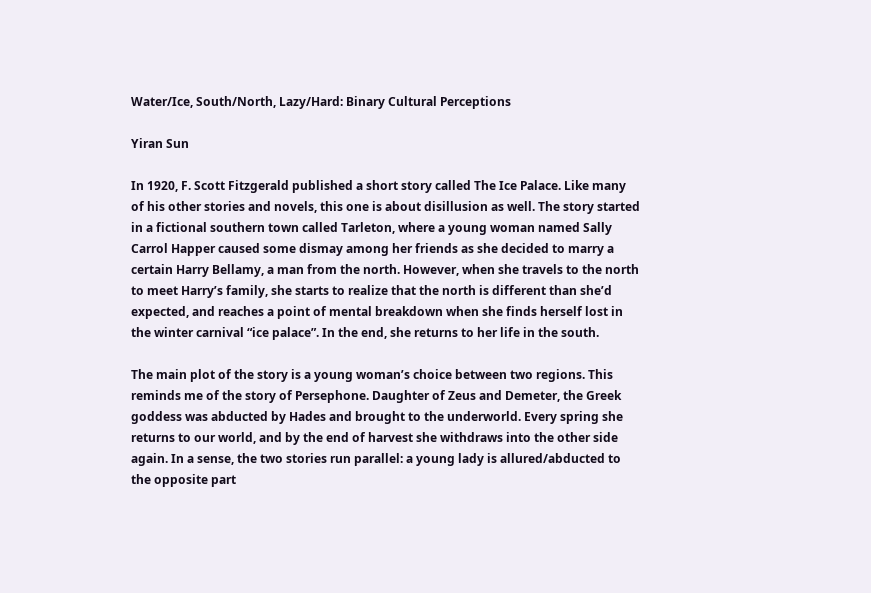Water/Ice, South/North, Lazy/Hard: Binary Cultural Perceptions

Yiran Sun

In 1920, F. Scott Fitzgerald published a short story called The Ice Palace. Like many of his other stories and novels, this one is about disillusion as well. The story started in a fictional southern town called Tarleton, where a young woman named Sally Carrol Happer caused some dismay among her friends as she decided to marry a certain Harry Bellamy, a man from the north. However, when she travels to the north to meet Harry’s family, she starts to realize that the north is different than she’d expected, and reaches a point of mental breakdown when she finds herself lost in the winter carnival “ice palace”. In the end, she returns to her life in the south.

The main plot of the story is a young woman’s choice between two regions. This reminds me of the story of Persephone. Daughter of Zeus and Demeter, the Greek goddess was abducted by Hades and brought to the underworld. Every spring she returns to our world, and by the end of harvest she withdraws into the other side again. In a sense, the two stories run parallel: a young lady is allured/abducted to the opposite part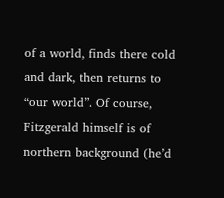of a world, finds there cold and dark, then returns to “our world”. Of course, Fitzgerald himself is of northern background (he’d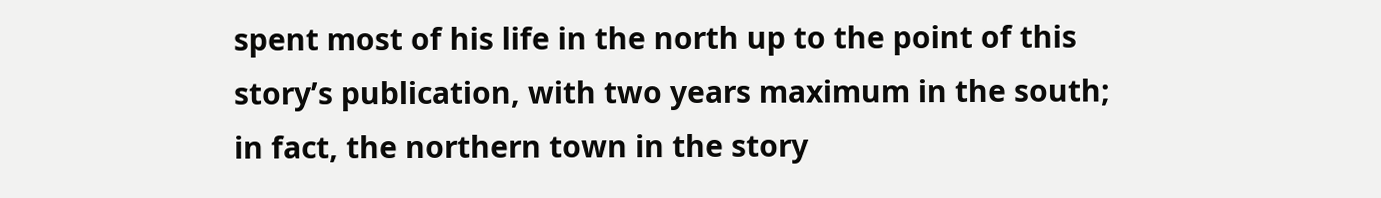spent most of his life in the north up to the point of this story’s publication, with two years maximum in the south; in fact, the northern town in the story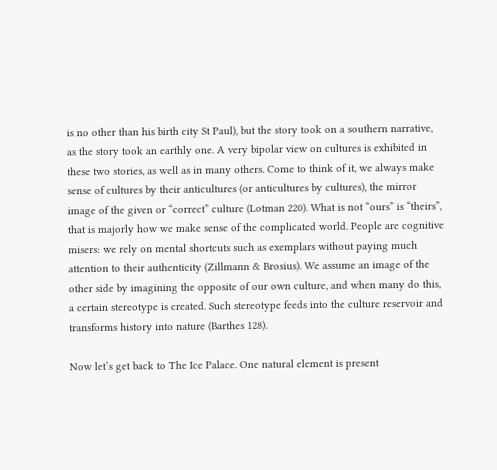is no other than his birth city St Paul), but the story took on a southern narrative, as the story took an earthly one. A very bipolar view on cultures is exhibited in these two stories, as well as in many others. Come to think of it, we always make sense of cultures by their anticultures (or anticultures by cultures), the mirror image of the given or “correct” culture (Lotman 220). What is not “ours” is “theirs”, that is majorly how we make sense of the complicated world. People are cognitive misers: we rely on mental shortcuts such as exemplars without paying much attention to their authenticity (Zillmann & Brosius). We assume an image of the other side by imagining the opposite of our own culture, and when many do this, a certain stereotype is created. Such stereotype feeds into the culture reservoir and transforms history into nature (Barthes 128).

Now let’s get back to The Ice Palace. One natural element is present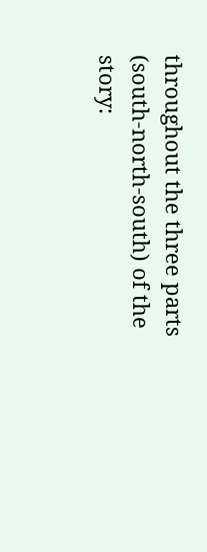throughout the three parts (south-north-south) of the story: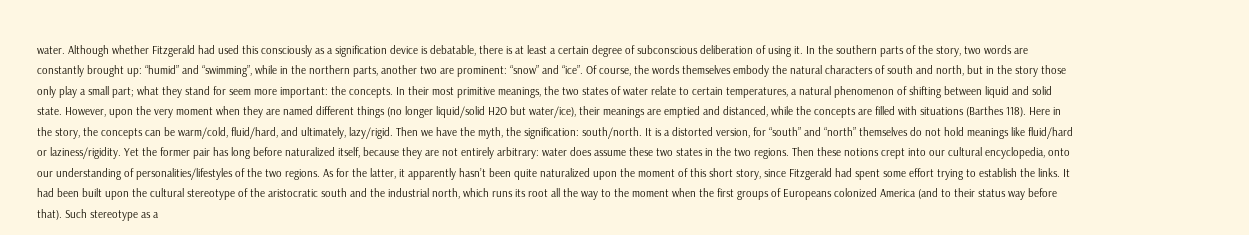water. Although whether Fitzgerald had used this consciously as a signification device is debatable, there is at least a certain degree of subconscious deliberation of using it. In the southern parts of the story, two words are constantly brought up: “humid” and “swimming”, while in the northern parts, another two are prominent: “snow” and “ice”. Of course, the words themselves embody the natural characters of south and north, but in the story those only play a small part; what they stand for seem more important: the concepts. In their most primitive meanings, the two states of water relate to certain temperatures, a natural phenomenon of shifting between liquid and solid state. However, upon the very moment when they are named different things (no longer liquid/solid H2O but water/ice), their meanings are emptied and distanced, while the concepts are filled with situations (Barthes 118). Here in the story, the concepts can be warm/cold, fluid/hard, and ultimately, lazy/rigid. Then we have the myth, the signification: south/north. It is a distorted version, for “south” and “north” themselves do not hold meanings like fluid/hard or laziness/rigidity. Yet the former pair has long before naturalized itself, because they are not entirely arbitrary: water does assume these two states in the two regions. Then these notions crept into our cultural encyclopedia, onto our understanding of personalities/lifestyles of the two regions. As for the latter, it apparently hasn’t been quite naturalized upon the moment of this short story, since Fitzgerald had spent some effort trying to establish the links. It had been built upon the cultural stereotype of the aristocratic south and the industrial north, which runs its root all the way to the moment when the first groups of Europeans colonized America (and to their status way before that). Such stereotype as a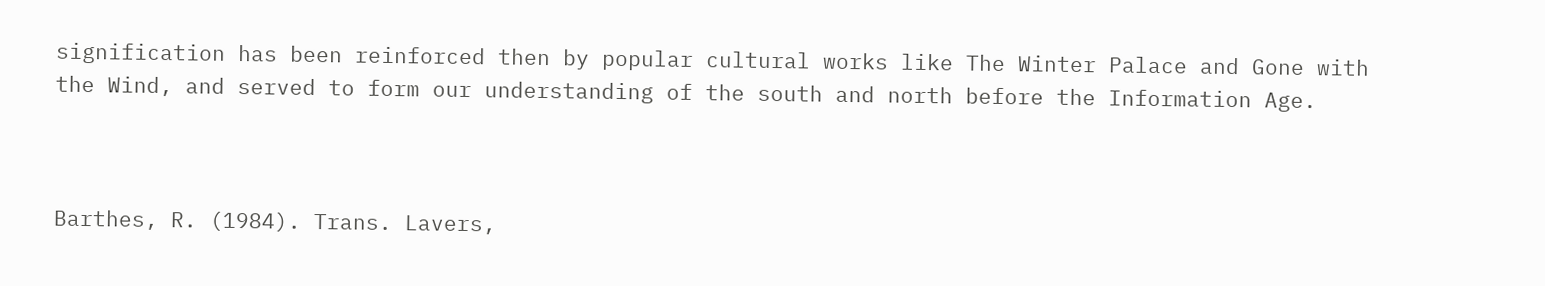signification has been reinforced then by popular cultural works like The Winter Palace and Gone with the Wind, and served to form our understanding of the south and north before the Information Age.



Barthes, R. (1984). Trans. Lavers,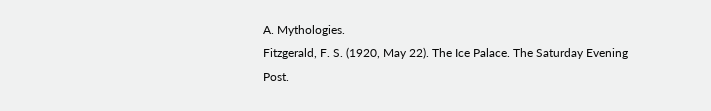A. Mythologies.
Fitzgerald, F. S. (1920, May 22). The Ice Palace. The Saturday Evening Post.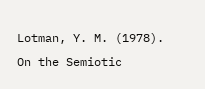Lotman, Y. M. (1978). On the Semiotic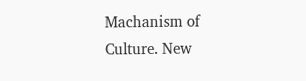Machanism of Culture. New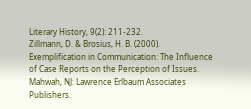Literary History, 9(2): 211-232.
Zillmann, D. & Brosius, H. B. (2000). Exemplification in Communication: The Influence of Case Reports on the Perception of Issues. Mahwah, NJ: Lawrence Erlbaum Associates Publishers.